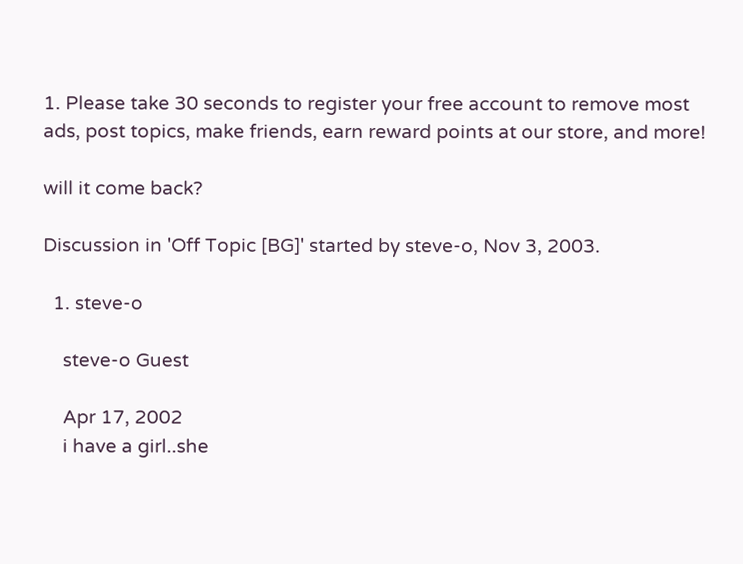1. Please take 30 seconds to register your free account to remove most ads, post topics, make friends, earn reward points at our store, and more!

will it come back?

Discussion in 'Off Topic [BG]' started by steve-o, Nov 3, 2003.

  1. steve-o

    steve-o Guest

    Apr 17, 2002
    i have a girl..she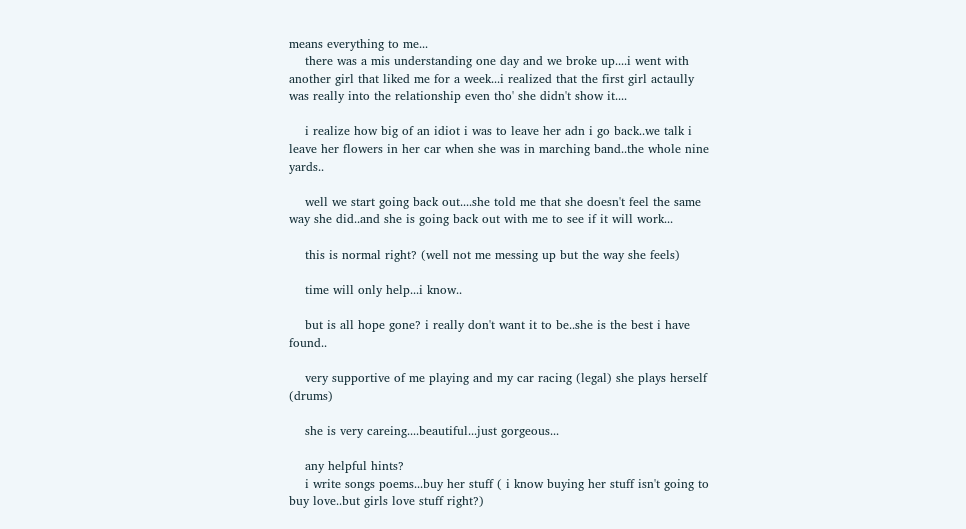means everything to me...
    there was a mis understanding one day and we broke up....i went with another girl that liked me for a week...i realized that the first girl actaully was really into the relationship even tho' she didn't show it....

    i realize how big of an idiot i was to leave her adn i go back..we talk i leave her flowers in her car when she was in marching band..the whole nine yards..

    well we start going back out....she told me that she doesn't feel the same way she did..and she is going back out with me to see if it will work...

    this is normal right? (well not me messing up but the way she feels)

    time will only help...i know..

    but is all hope gone? i really don't want it to be..she is the best i have found..

    very supportive of me playing and my car racing (legal) she plays herself (drums)

    she is very careing....beautiful...just gorgeous...

    any helpful hints?
    i write songs poems...buy her stuff ( i know buying her stuff isn't going to buy love..but girls love stuff right?)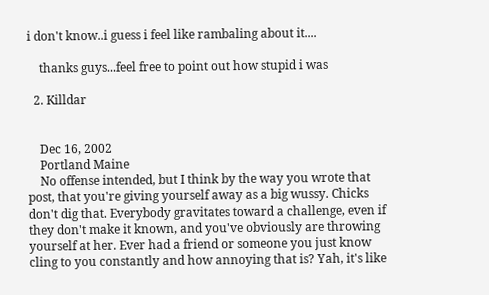i don't know..i guess i feel like rambaling about it....

    thanks guys...feel free to point out how stupid i was

  2. Killdar


    Dec 16, 2002
    Portland Maine
    No offense intended, but I think by the way you wrote that post, that you're giving yourself away as a big wussy. Chicks don't dig that. Everybody gravitates toward a challenge, even if they don't make it known, and you've obviously are throwing yourself at her. Ever had a friend or someone you just know cling to you constantly and how annoying that is? Yah, it's like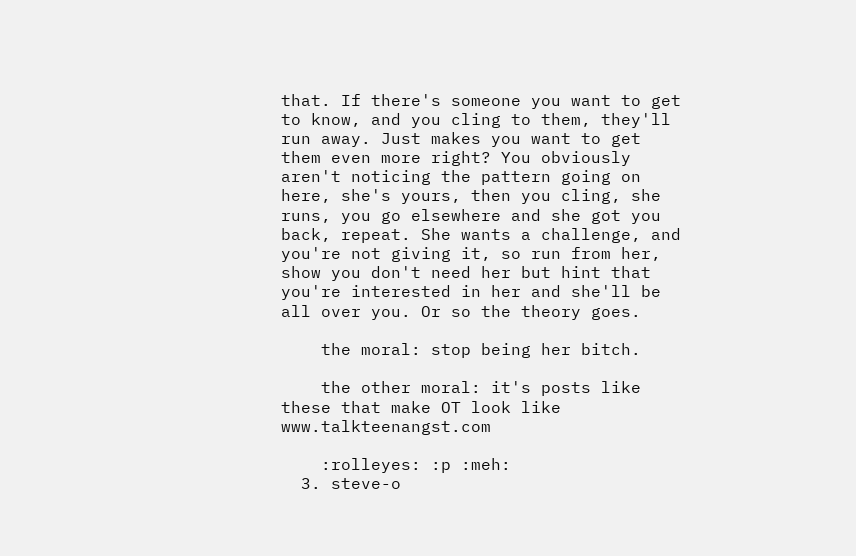that. If there's someone you want to get to know, and you cling to them, they'll run away. Just makes you want to get them even more right? You obviously aren't noticing the pattern going on here, she's yours, then you cling, she runs, you go elsewhere and she got you back, repeat. She wants a challenge, and you're not giving it, so run from her, show you don't need her but hint that you're interested in her and she'll be all over you. Or so the theory goes.

    the moral: stop being her bitch.

    the other moral: it's posts like these that make OT look like www.talkteenangst.com

    :rolleyes: :p :meh:
  3. steve-o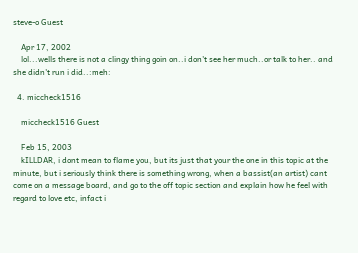steve-o Guest

    Apr 17, 2002
    lol...wells there is not a clingy thing goin on..i don't see her much..or talk to her.. and she didn't run i did..:meh:

  4. miccheck1516

    miccheck1516 Guest

    Feb 15, 2003
    kILLDAR, i dont mean to flame you, but its just that your the one in this topic at the minute, but i seriously think there is something wrong, when a bassist(an artist) cant come on a message board, and go to the off topic section and explain how he feel with regard to love etc, infact i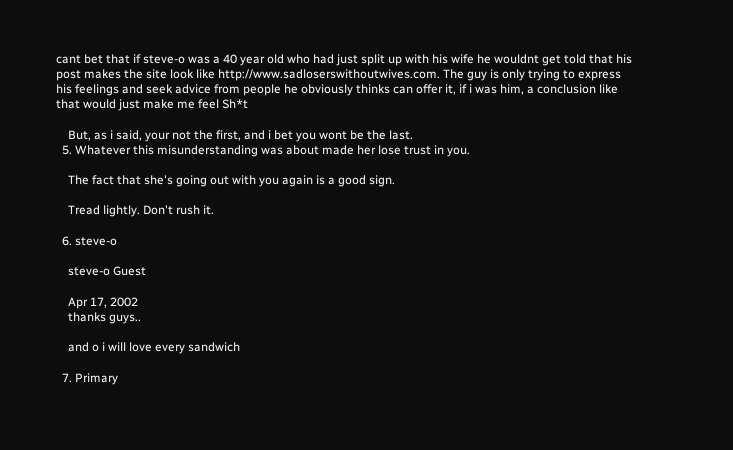cant bet that if steve-o was a 40 year old who had just split up with his wife he wouldnt get told that his post makes the site look like http://www.sadloserswithoutwives.com. The guy is only trying to express his feelings and seek advice from people he obviously thinks can offer it, if i was him, a conclusion like that would just make me feel Sh*t

    But, as i said, your not the first, and i bet you wont be the last.
  5. Whatever this misunderstanding was about made her lose trust in you.

    The fact that she's going out with you again is a good sign.

    Tread lightly. Don't rush it.

  6. steve-o

    steve-o Guest

    Apr 17, 2002
    thanks guys..

    and o i will love every sandwich

  7. Primary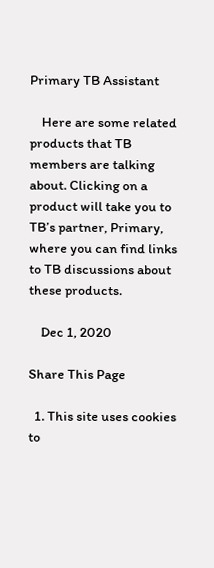Primary TB Assistant

    Here are some related products that TB members are talking about. Clicking on a product will take you to TB’s partner, Primary, where you can find links to TB discussions about these products.

    Dec 1, 2020

Share This Page

  1. This site uses cookies to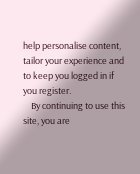help personalise content, tailor your experience and to keep you logged in if you register.
    By continuing to use this site, you are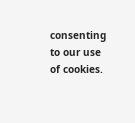consenting to our use of cookies.